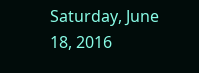Saturday, June 18, 2016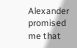Alexander promised me that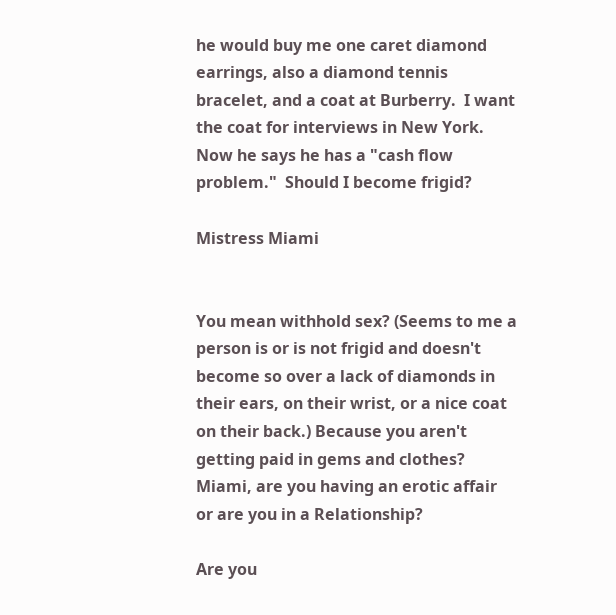he would buy me one caret diamond earrings, also a diamond tennis bracelet, and a coat at Burberry.  I want the coat for interviews in New York.  Now he says he has a "cash flow problem."  Should I become frigid?

Mistress Miami


You mean withhold sex? (Seems to me a person is or is not frigid and doesn't become so over a lack of diamonds in their ears, on their wrist, or a nice coat on their back.) Because you aren't getting paid in gems and clothes?  Miami, are you having an erotic affair or are you in a Relationship?

Are you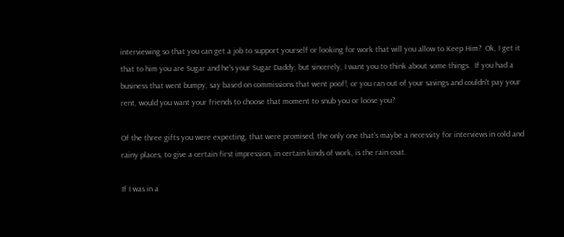interviewing so that you can get a job to support yourself or looking for work that will you allow to Keep Him?  Ok, I get it that to him you are Sugar and he's your Sugar Daddy, but sincerely, I want you to think about some things.  If you had a business that went bumpy, say based on commissions that went poof!, or you ran out of your savings and couldn't pay your rent, would you want your friends to choose that moment to snub you or loose you?

Of the three gifts you were expecting, that were promised, the only one that's maybe a necessity for interviews in cold and rainy places, to give a certain first impression, in certain kinds of work, is the rain coat.

If I was in a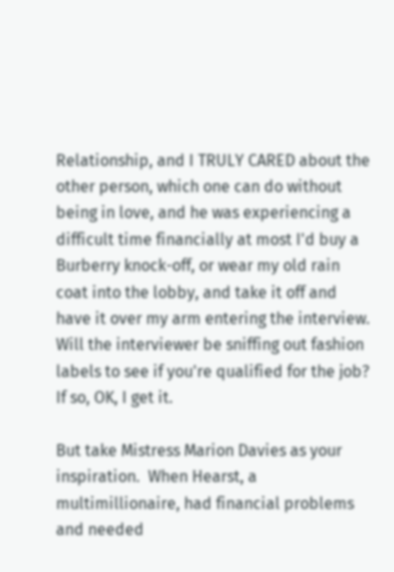Relationship, and I TRULY CARED about the other person, which one can do without being in love, and he was experiencing a difficult time financially at most I'd buy a Burberry knock-off, or wear my old rain coat into the lobby, and take it off and have it over my arm entering the interview.  Will the interviewer be sniffing out fashion labels to see if you're qualified for the job?  If so, OK, I get it.

But take Mistress Marion Davies as your inspiration.  When Hearst, a multimillionaire, had financial problems and needed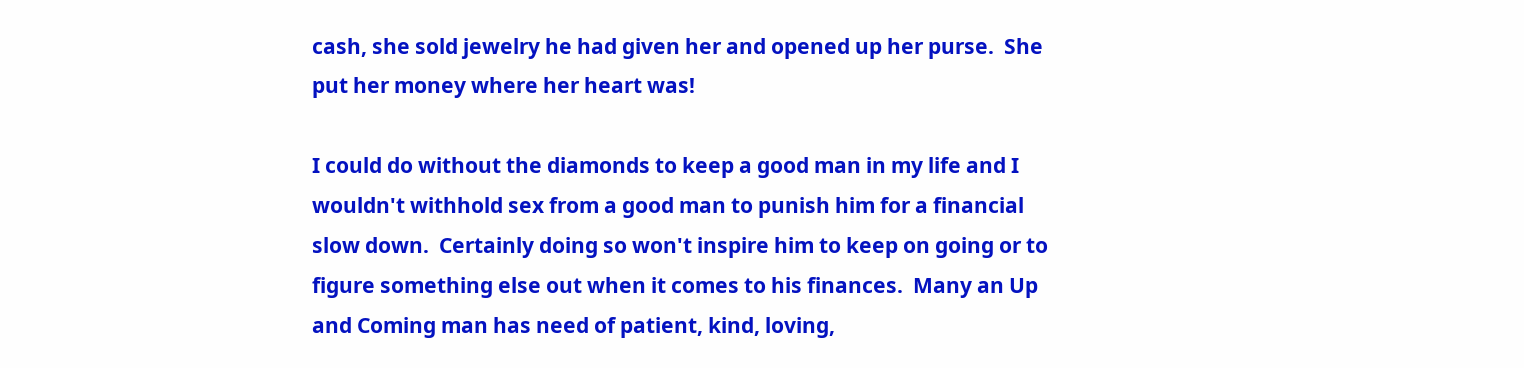cash, she sold jewelry he had given her and opened up her purse.  She put her money where her heart was!

I could do without the diamonds to keep a good man in my life and I wouldn't withhold sex from a good man to punish him for a financial slow down.  Certainly doing so won't inspire him to keep on going or to figure something else out when it comes to his finances.  Many an Up and Coming man has need of patient, kind, loving,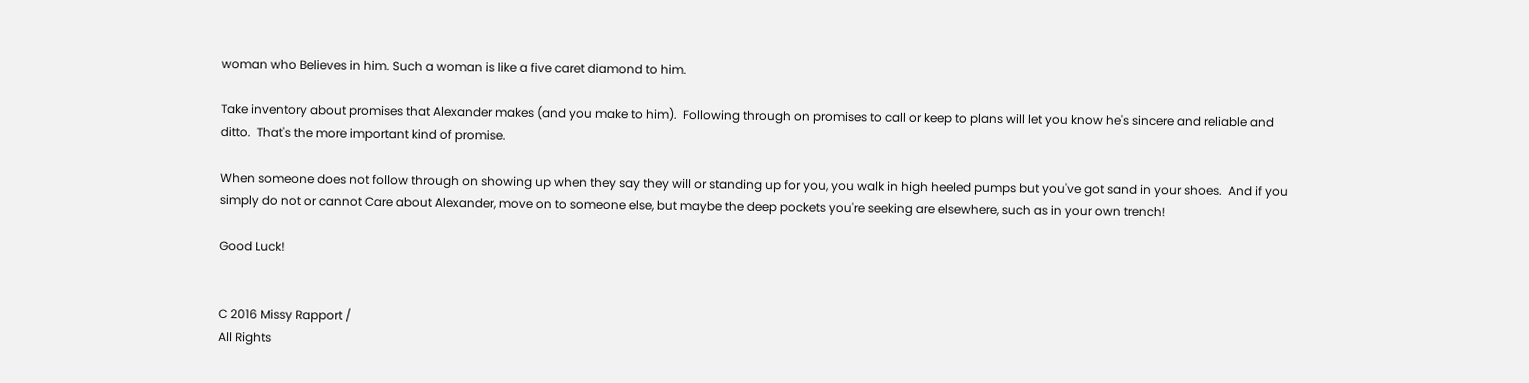woman who Believes in him. Such a woman is like a five caret diamond to him.

Take inventory about promises that Alexander makes (and you make to him).  Following through on promises to call or keep to plans will let you know he's sincere and reliable and ditto.  That's the more important kind of promise.

When someone does not follow through on showing up when they say they will or standing up for you, you walk in high heeled pumps but you've got sand in your shoes.  And if you simply do not or cannot Care about Alexander, move on to someone else, but maybe the deep pockets you're seeking are elsewhere, such as in your own trench!

Good Luck!


C 2016 Missy Rapport /
All Rights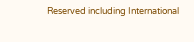Reserved including International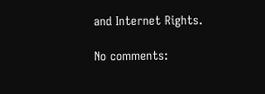and Internet Rights.

No comments: